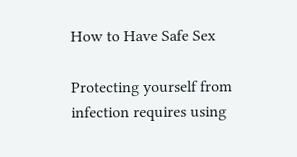How to Have Safe Sex

Protecting yourself from infection requires using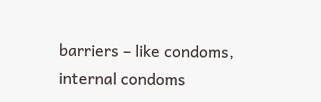barriers – like condoms, internal condoms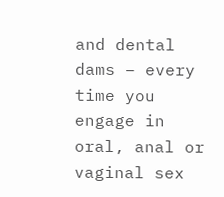and dental dams – every time you engage in oral, anal or vaginal sex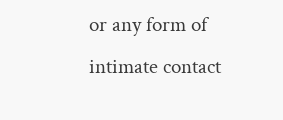or any form of intimate contact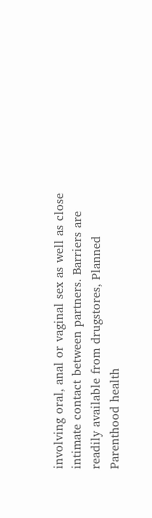involving oral, anal or vaginal sex as well as close intimate contact between partners. Barriers are readily available from drugstores, Planned Parenthood health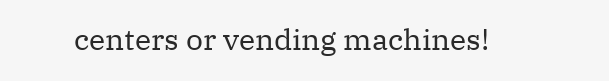centers or vending machines!